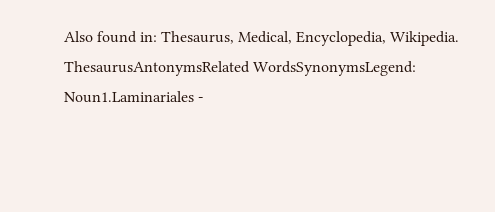Also found in: Thesaurus, Medical, Encyclopedia, Wikipedia.
ThesaurusAntonymsRelated WordsSynonymsLegend:
Noun1.Laminariales -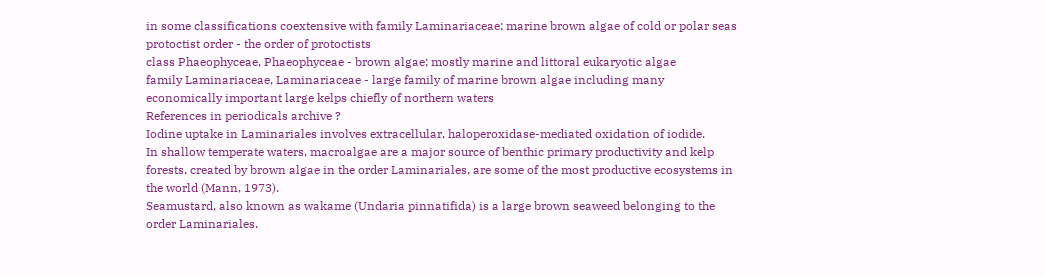in some classifications coextensive with family Laminariaceae: marine brown algae of cold or polar seas
protoctist order - the order of protoctists
class Phaeophyceae, Phaeophyceae - brown algae; mostly marine and littoral eukaryotic algae
family Laminariaceae, Laminariaceae - large family of marine brown algae including many economically important large kelps chiefly of northern waters
References in periodicals archive ?
Iodine uptake in Laminariales involves extracellular, haloperoxidase-mediated oxidation of iodide.
In shallow temperate waters, macroalgae are a major source of benthic primary productivity and kelp forests, created by brown algae in the order Laminariales, are some of the most productive ecosystems in the world (Mann, 1973).
Seamustard, also known as wakame (Undaria pinnatifida) is a large brown seaweed belonging to the order Laminariales.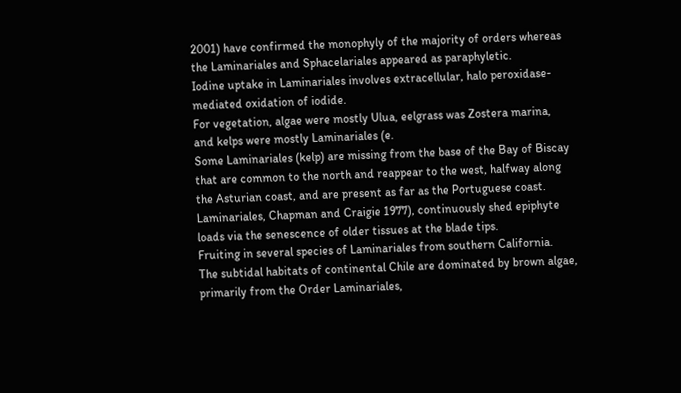2001) have confirmed the monophyly of the majority of orders whereas the Laminariales and Sphacelariales appeared as paraphyletic.
Iodine uptake in Laminariales involves extracellular, halo peroxidase-mediated oxidation of iodide.
For vegetation, algae were mostly Ulua, eelgrass was Zostera marina, and kelps were mostly Laminariales (e.
Some Laminariales (kelp) are missing from the base of the Bay of Biscay that are common to the north and reappear to the west, halfway along the Asturian coast, and are present as far as the Portuguese coast.
Laminariales, Chapman and Craigie 1977), continuously shed epiphyte loads via the senescence of older tissues at the blade tips.
Fruiting in several species of Laminariales from southern California.
The subtidal habitats of continental Chile are dominated by brown algae, primarily from the Order Laminariales,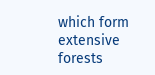which form extensive forests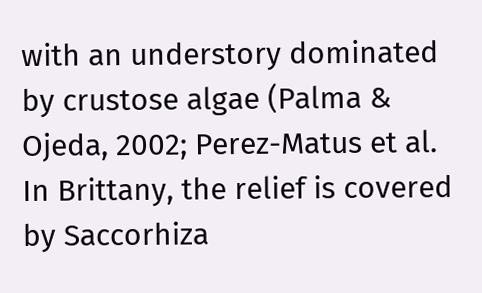with an understory dominated by crustose algae (Palma & Ojeda, 2002; Perez-Matus et al.
In Brittany, the relief is covered by Saccorhiza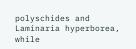polyschides and Laminaria hyperborea, while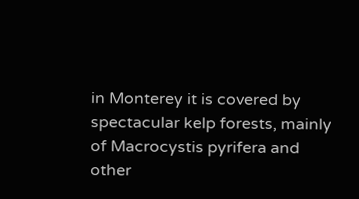in Monterey it is covered by spectacular kelp forests, mainly of Macrocystis pyrifera and other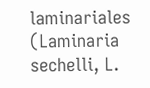laminariales (Laminaria sechelli, L.